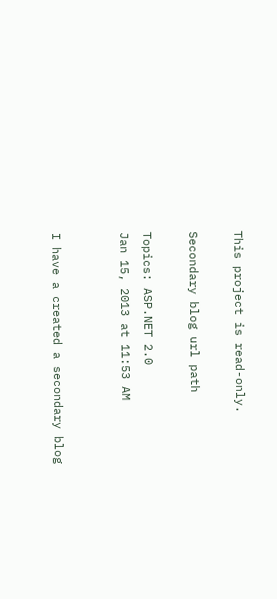This project is read-only.

Secondary blog url path

Topics: ASP.NET 2.0
Jan 15, 2013 at 11:53 AM


I have a created a secondary blog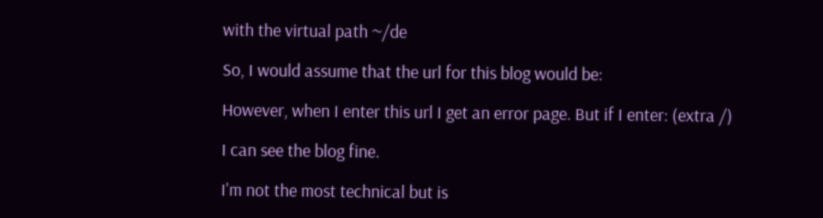with the virtual path ~/de

So, I would assume that the url for this blog would be:

However, when I enter this url I get an error page. But if I enter: (extra /)

I can see the blog fine.

I'm not the most technical but is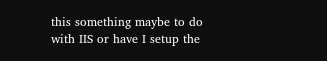this something maybe to do with IIS or have I setup the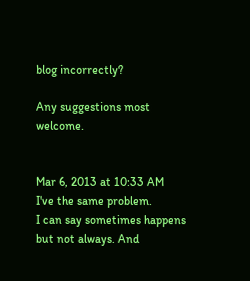blog incorrectly?

Any suggestions most welcome.


Mar 6, 2013 at 10:33 AM
I've the same problem.
I can say sometimes happens but not always. And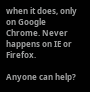when it does, only on Google Chrome. Never happens on IE or Firefox.

Anyone can help?